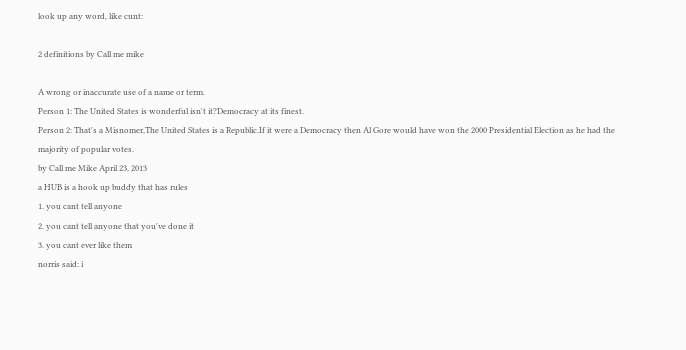look up any word, like cunt:

2 definitions by Call me mike

A wrong or inaccurate use of a name or term.
Person 1: The United States is wonderful isn't it?Democracy at its finest.
Person 2: That's a Misnomer,The United States is a Republic.If it were a Democracy then Al Gore would have won the 2000 Presidential Election as he had the majority of popular votes.
by Call me Mike April 23, 2013
a HUB is a hook up buddy that has rules
1. you cant tell anyone
2. you cant tell anyone that you've done it
3. you cant ever like them
norris said: i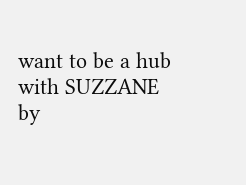want to be a hub with SUZZANE
by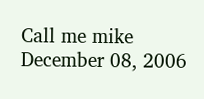Call me mike December 08, 2006